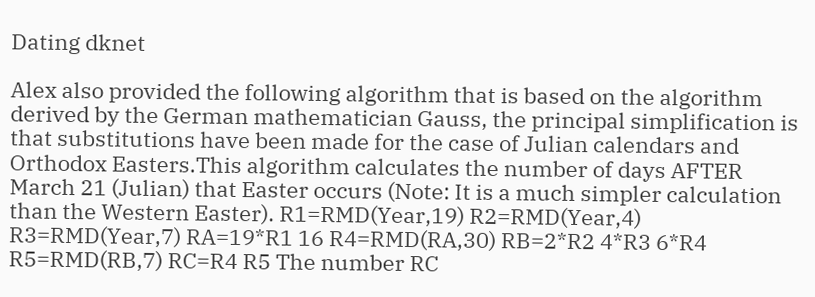Dating dknet

Alex also provided the following algorithm that is based on the algorithm derived by the German mathematician Gauss, the principal simplification is that substitutions have been made for the case of Julian calendars and Orthodox Easters.This algorithm calculates the number of days AFTER March 21 (Julian) that Easter occurs (Note: It is a much simpler calculation than the Western Easter). R1=RMD(Year,19) R2=RMD(Year,4) R3=RMD(Year,7) RA=19*R1 16 R4=RMD(RA,30) RB=2*R2 4*R3 6*R4 R5=RMD(RB,7) RC=R4 R5 The number RC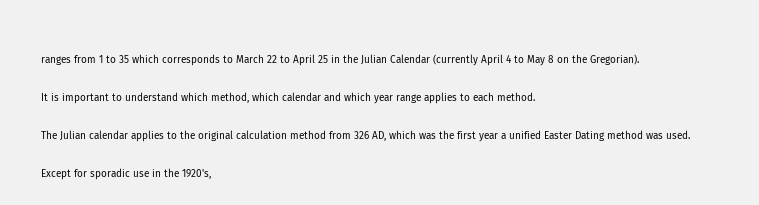ranges from 1 to 35 which corresponds to March 22 to April 25 in the Julian Calendar (currently April 4 to May 8 on the Gregorian).

It is important to understand which method, which calendar and which year range applies to each method.

The Julian calendar applies to the original calculation method from 326 AD, which was the first year a unified Easter Dating method was used.

Except for sporadic use in the 1920's,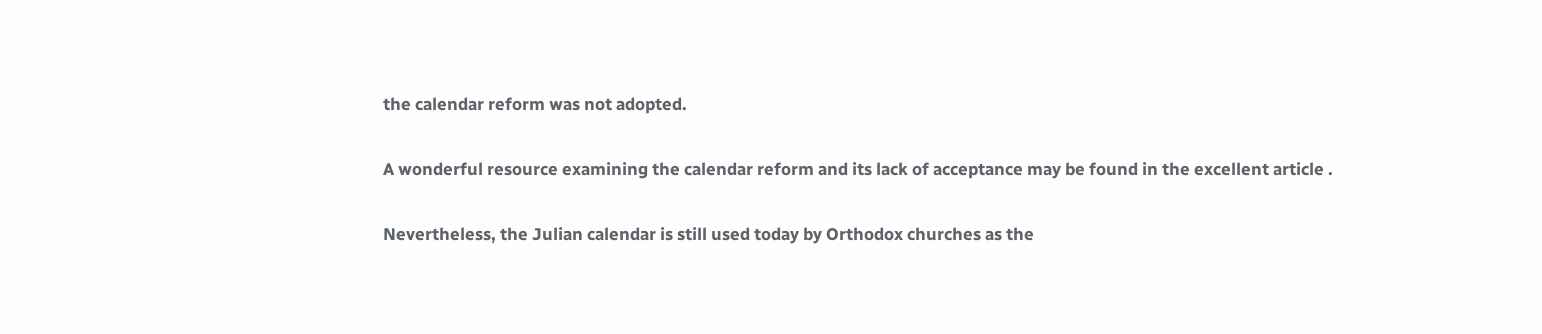the calendar reform was not adopted.

A wonderful resource examining the calendar reform and its lack of acceptance may be found in the excellent article .

Nevertheless, the Julian calendar is still used today by Orthodox churches as the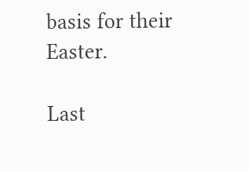basis for their Easter.

Last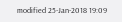modified 25-Jan-2018 19:09